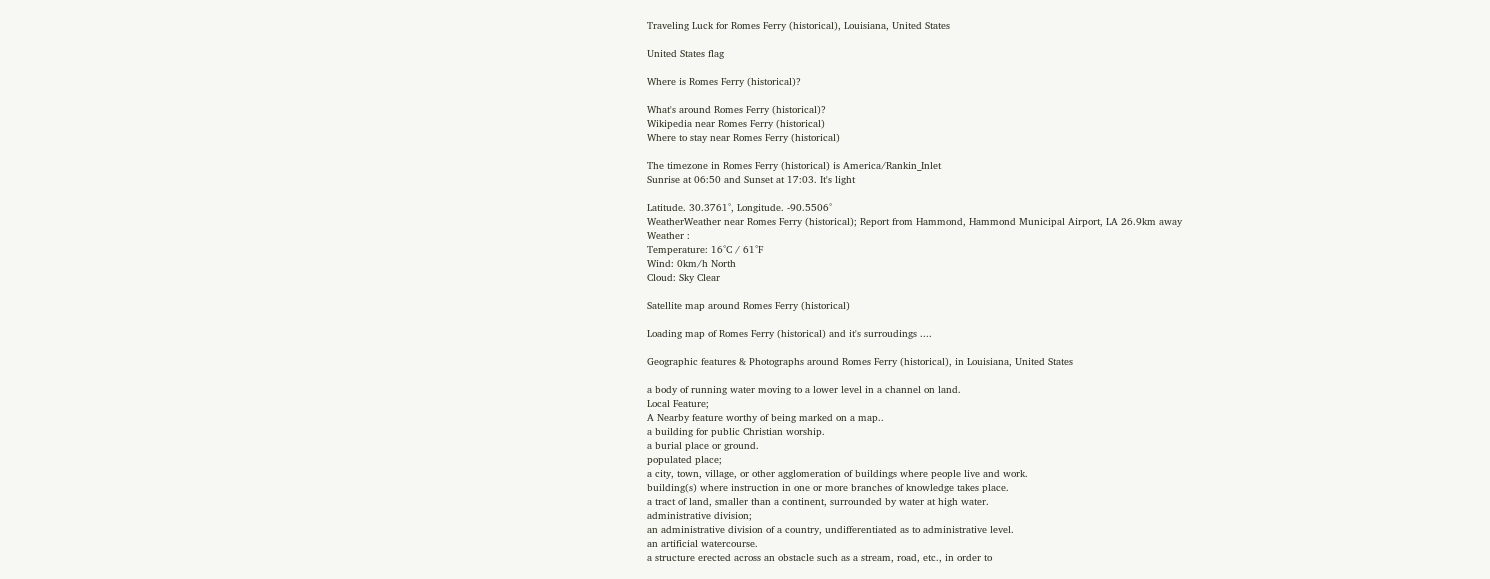Traveling Luck for Romes Ferry (historical), Louisiana, United States

United States flag

Where is Romes Ferry (historical)?

What's around Romes Ferry (historical)?
Wikipedia near Romes Ferry (historical)
Where to stay near Romes Ferry (historical)

The timezone in Romes Ferry (historical) is America/Rankin_Inlet
Sunrise at 06:50 and Sunset at 17:03. It's light

Latitude. 30.3761°, Longitude. -90.5506°
WeatherWeather near Romes Ferry (historical); Report from Hammond, Hammond Municipal Airport, LA 26.9km away
Weather :
Temperature: 16°C / 61°F
Wind: 0km/h North
Cloud: Sky Clear

Satellite map around Romes Ferry (historical)

Loading map of Romes Ferry (historical) and it's surroudings ....

Geographic features & Photographs around Romes Ferry (historical), in Louisiana, United States

a body of running water moving to a lower level in a channel on land.
Local Feature;
A Nearby feature worthy of being marked on a map..
a building for public Christian worship.
a burial place or ground.
populated place;
a city, town, village, or other agglomeration of buildings where people live and work.
building(s) where instruction in one or more branches of knowledge takes place.
a tract of land, smaller than a continent, surrounded by water at high water.
administrative division;
an administrative division of a country, undifferentiated as to administrative level.
an artificial watercourse.
a structure erected across an obstacle such as a stream, road, etc., in order to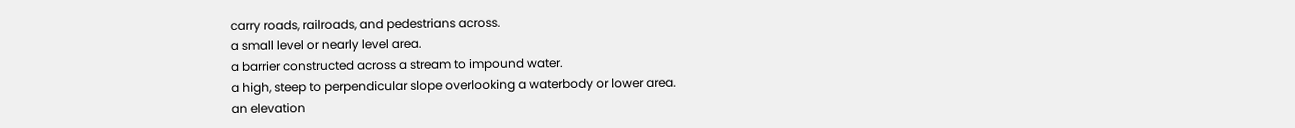carry roads, railroads, and pedestrians across.
a small level or nearly level area.
a barrier constructed across a stream to impound water.
a high, steep to perpendicular slope overlooking a waterbody or lower area.
an elevation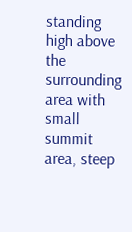standing high above the surrounding area with small summit area, steep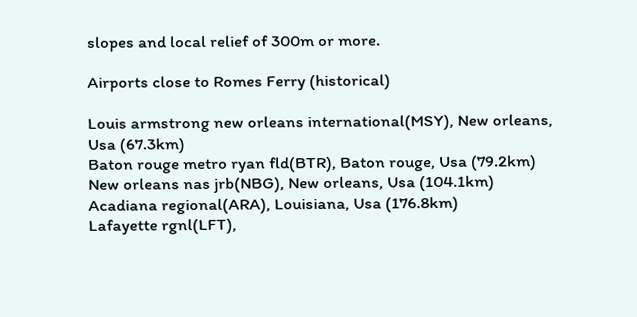slopes and local relief of 300m or more.

Airports close to Romes Ferry (historical)

Louis armstrong new orleans international(MSY), New orleans, Usa (67.3km)
Baton rouge metro ryan fld(BTR), Baton rouge, Usa (79.2km)
New orleans nas jrb(NBG), New orleans, Usa (104.1km)
Acadiana regional(ARA), Louisiana, Usa (176.8km)
Lafayette rgnl(LFT),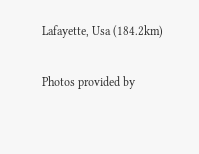Lafayette, Usa (184.2km)

Photos provided by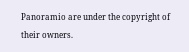Panoramio are under the copyright of their owners.